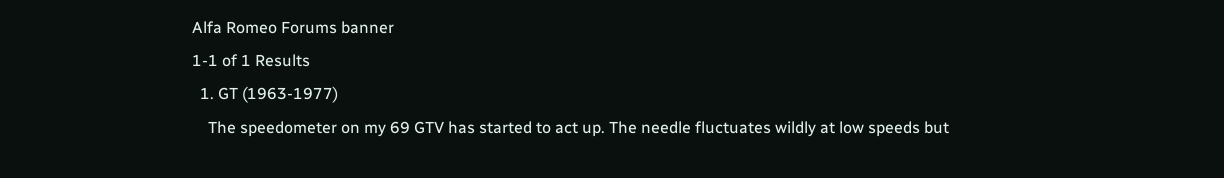Alfa Romeo Forums banner
1-1 of 1 Results
  1. GT (1963-1977)
    The speedometer on my 69 GTV has started to act up. The needle fluctuates wildly at low speeds but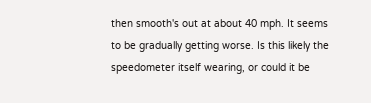then smooth's out at about 40 mph. It seems to be gradually getting worse. Is this likely the speedometer itself wearing, or could it be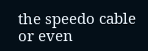the speedo cable or even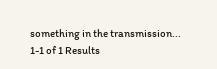something in the transmission...
1-1 of 1 Results